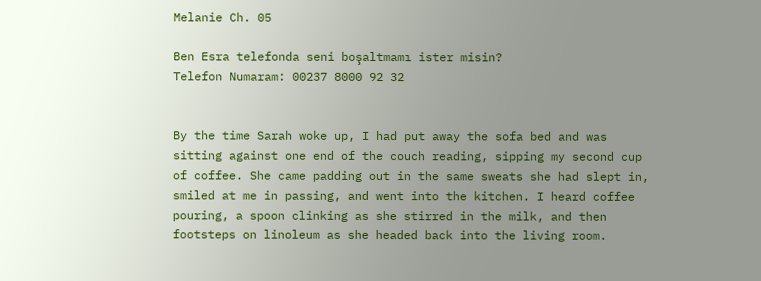Melanie Ch. 05

Ben Esra telefonda seni boşaltmamı ister misin?
Telefon Numaram: 00237 8000 92 32


By the time Sarah woke up, I had put away the sofa bed and was sitting against one end of the couch reading, sipping my second cup of coffee. She came padding out in the same sweats she had slept in, smiled at me in passing, and went into the kitchen. I heard coffee pouring, a spoon clinking as she stirred in the milk, and then footsteps on linoleum as she headed back into the living room.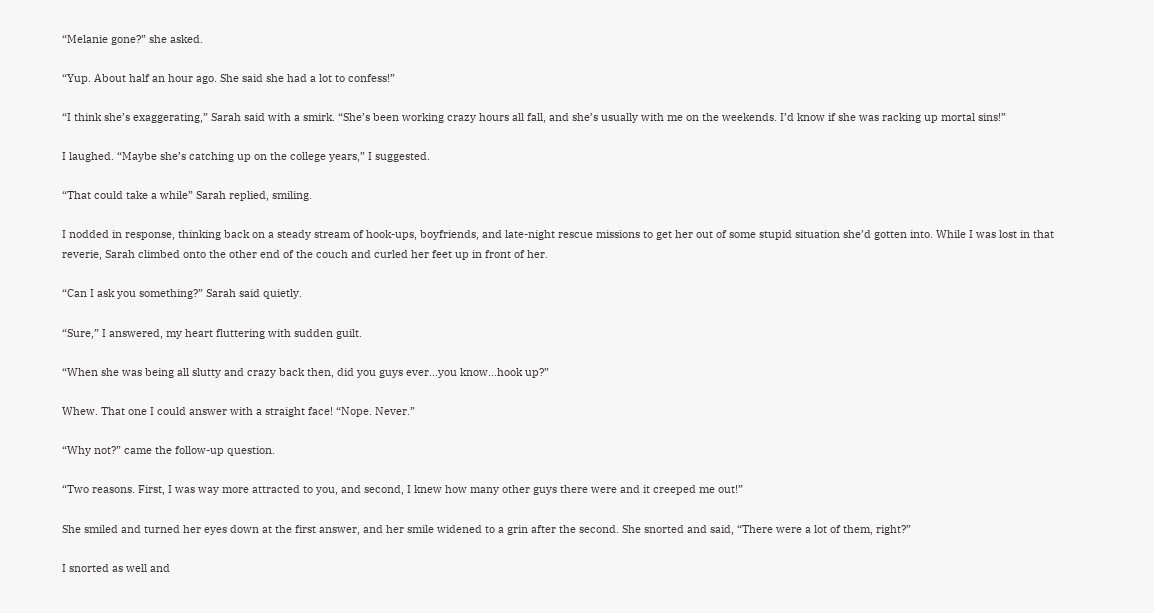“Melanie gone?” she asked.

“Yup. About half an hour ago. She said she had a lot to confess!”

“I think she’s exaggerating,” Sarah said with a smirk. “She’s been working crazy hours all fall, and she’s usually with me on the weekends. I’d know if she was racking up mortal sins!”

I laughed. “Maybe she’s catching up on the college years,” I suggested.

“That could take a while” Sarah replied, smiling.

I nodded in response, thinking back on a steady stream of hook-ups, boyfriends, and late-night rescue missions to get her out of some stupid situation she’d gotten into. While I was lost in that reverie, Sarah climbed onto the other end of the couch and curled her feet up in front of her.

“Can I ask you something?” Sarah said quietly.

“Sure,” I answered, my heart fluttering with sudden guilt.

“When she was being all slutty and crazy back then, did you guys ever…you know…hook up?”

Whew. That one I could answer with a straight face! “Nope. Never.”

“Why not?” came the follow-up question.

“Two reasons. First, I was way more attracted to you, and second, I knew how many other guys there were and it creeped me out!”

She smiled and turned her eyes down at the first answer, and her smile widened to a grin after the second. She snorted and said, “There were a lot of them, right?”

I snorted as well and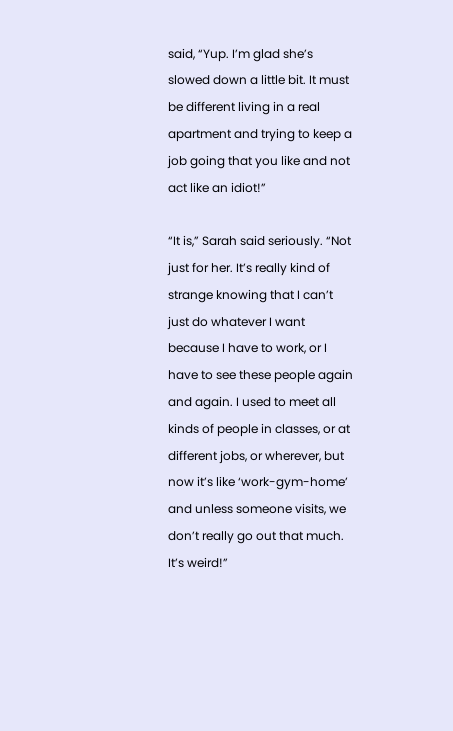said, “Yup. I’m glad she’s slowed down a little bit. It must be different living in a real apartment and trying to keep a job going that you like and not act like an idiot!”

“It is,” Sarah said seriously. “Not just for her. It’s really kind of strange knowing that I can’t just do whatever I want because I have to work, or I have to see these people again and again. I used to meet all kinds of people in classes, or at different jobs, or wherever, but now it’s like ‘work-gym-home’ and unless someone visits, we don’t really go out that much. It’s weird!”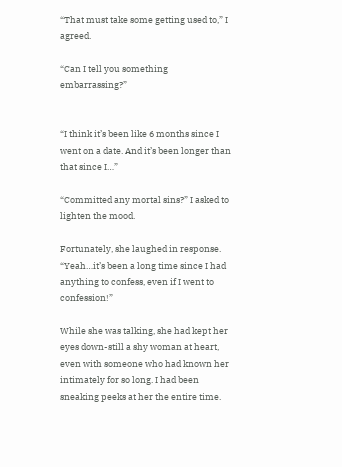“That must take some getting used to,” I agreed.

“Can I tell you something embarrassing?”


“I think it’s been like 6 months since I went on a date. And it’s been longer than that since I…”

“Committed any mortal sins?” I asked to lighten the mood.

Fortunately, she laughed in response. “Yeah…it’s been a long time since I had anything to confess, even if I went to confession!”

While she was talking, she had kept her eyes down-still a shy woman at heart, even with someone who had known her intimately for so long. I had been sneaking peeks at her the entire time.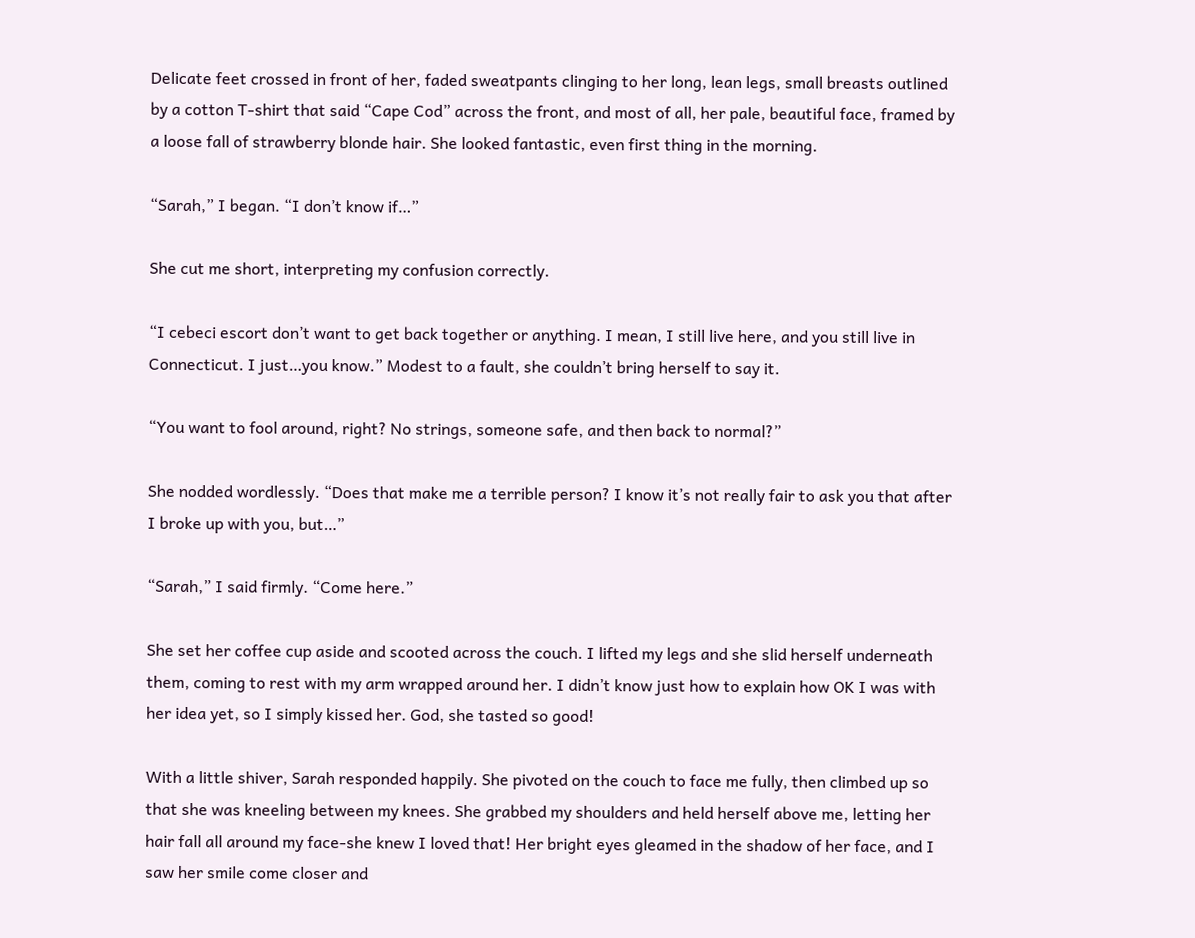Delicate feet crossed in front of her, faded sweatpants clinging to her long, lean legs, small breasts outlined by a cotton T-shirt that said “Cape Cod” across the front, and most of all, her pale, beautiful face, framed by a loose fall of strawberry blonde hair. She looked fantastic, even first thing in the morning.

“Sarah,” I began. “I don’t know if…”

She cut me short, interpreting my confusion correctly.

“I cebeci escort don’t want to get back together or anything. I mean, I still live here, and you still live in Connecticut. I just…you know.” Modest to a fault, she couldn’t bring herself to say it.

“You want to fool around, right? No strings, someone safe, and then back to normal?”

She nodded wordlessly. “Does that make me a terrible person? I know it’s not really fair to ask you that after I broke up with you, but…”

“Sarah,” I said firmly. “Come here.”

She set her coffee cup aside and scooted across the couch. I lifted my legs and she slid herself underneath them, coming to rest with my arm wrapped around her. I didn’t know just how to explain how OK I was with her idea yet, so I simply kissed her. God, she tasted so good!

With a little shiver, Sarah responded happily. She pivoted on the couch to face me fully, then climbed up so that she was kneeling between my knees. She grabbed my shoulders and held herself above me, letting her hair fall all around my face-she knew I loved that! Her bright eyes gleamed in the shadow of her face, and I saw her smile come closer and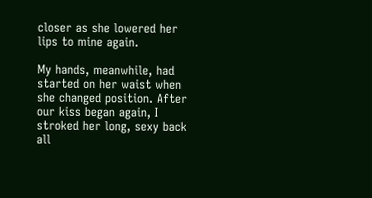closer as she lowered her lips to mine again.

My hands, meanwhile, had started on her waist when she changed position. After our kiss began again, I stroked her long, sexy back all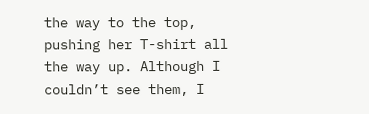the way to the top, pushing her T-shirt all the way up. Although I couldn’t see them, I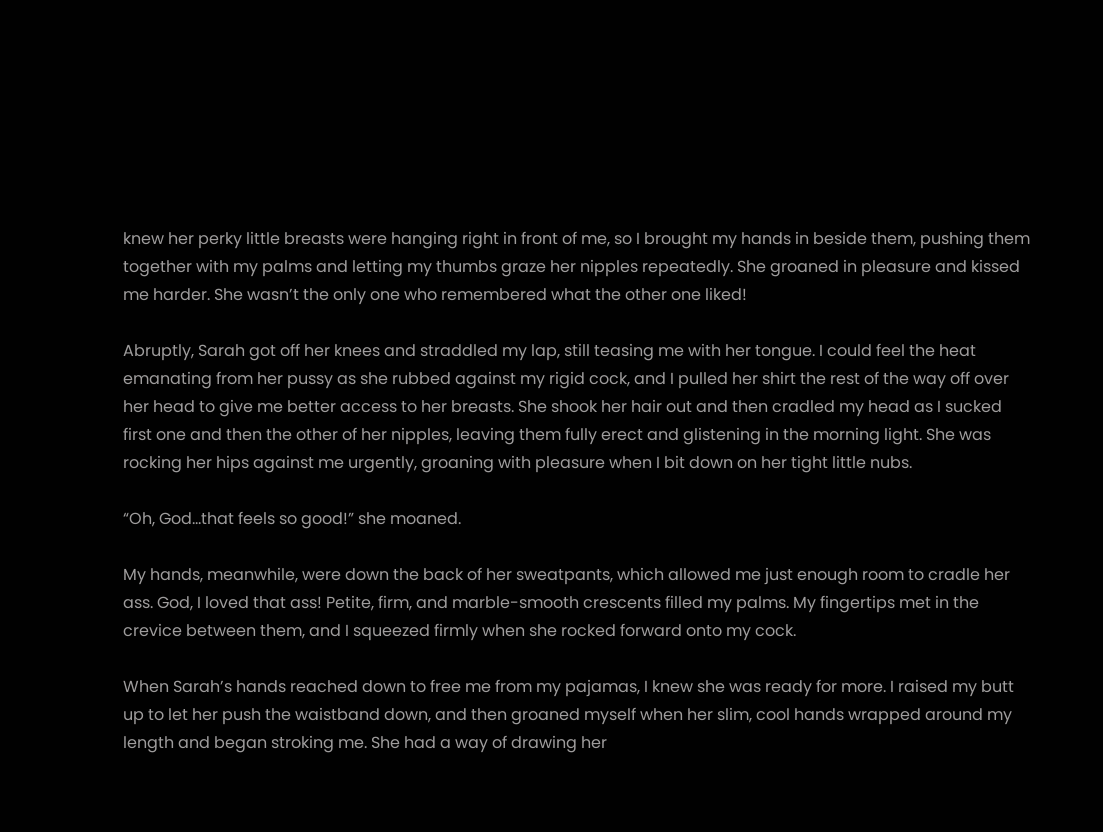knew her perky little breasts were hanging right in front of me, so I brought my hands in beside them, pushing them together with my palms and letting my thumbs graze her nipples repeatedly. She groaned in pleasure and kissed me harder. She wasn’t the only one who remembered what the other one liked!

Abruptly, Sarah got off her knees and straddled my lap, still teasing me with her tongue. I could feel the heat emanating from her pussy as she rubbed against my rigid cock, and I pulled her shirt the rest of the way off over her head to give me better access to her breasts. She shook her hair out and then cradled my head as I sucked first one and then the other of her nipples, leaving them fully erect and glistening in the morning light. She was rocking her hips against me urgently, groaning with pleasure when I bit down on her tight little nubs.

“Oh, God…that feels so good!” she moaned.

My hands, meanwhile, were down the back of her sweatpants, which allowed me just enough room to cradle her ass. God, I loved that ass! Petite, firm, and marble-smooth crescents filled my palms. My fingertips met in the crevice between them, and I squeezed firmly when she rocked forward onto my cock.

When Sarah’s hands reached down to free me from my pajamas, I knew she was ready for more. I raised my butt up to let her push the waistband down, and then groaned myself when her slim, cool hands wrapped around my length and began stroking me. She had a way of drawing her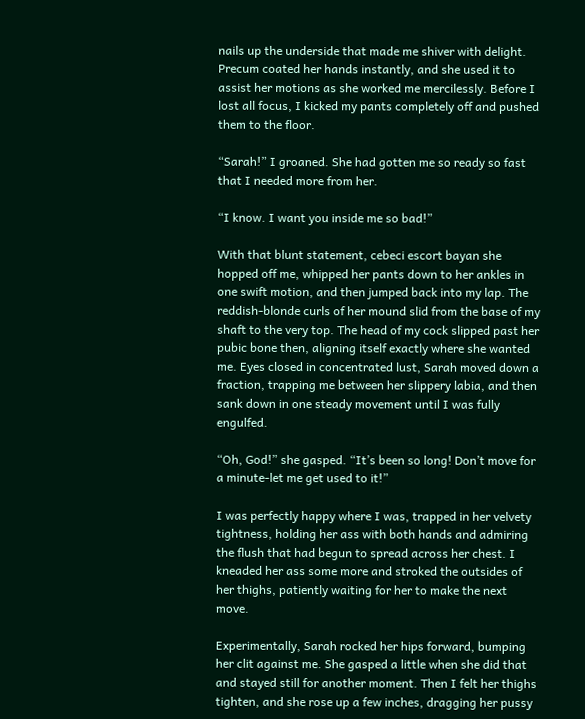nails up the underside that made me shiver with delight. Precum coated her hands instantly, and she used it to assist her motions as she worked me mercilessly. Before I lost all focus, I kicked my pants completely off and pushed them to the floor.

“Sarah!” I groaned. She had gotten me so ready so fast that I needed more from her.

“I know. I want you inside me so bad!”

With that blunt statement, cebeci escort bayan she hopped off me, whipped her pants down to her ankles in one swift motion, and then jumped back into my lap. The reddish-blonde curls of her mound slid from the base of my shaft to the very top. The head of my cock slipped past her pubic bone then, aligning itself exactly where she wanted me. Eyes closed in concentrated lust, Sarah moved down a fraction, trapping me between her slippery labia, and then sank down in one steady movement until I was fully engulfed.

“Oh, God!” she gasped. “It’s been so long! Don’t move for a minute-let me get used to it!”

I was perfectly happy where I was, trapped in her velvety tightness, holding her ass with both hands and admiring the flush that had begun to spread across her chest. I kneaded her ass some more and stroked the outsides of her thighs, patiently waiting for her to make the next move.

Experimentally, Sarah rocked her hips forward, bumping her clit against me. She gasped a little when she did that and stayed still for another moment. Then I felt her thighs tighten, and she rose up a few inches, dragging her pussy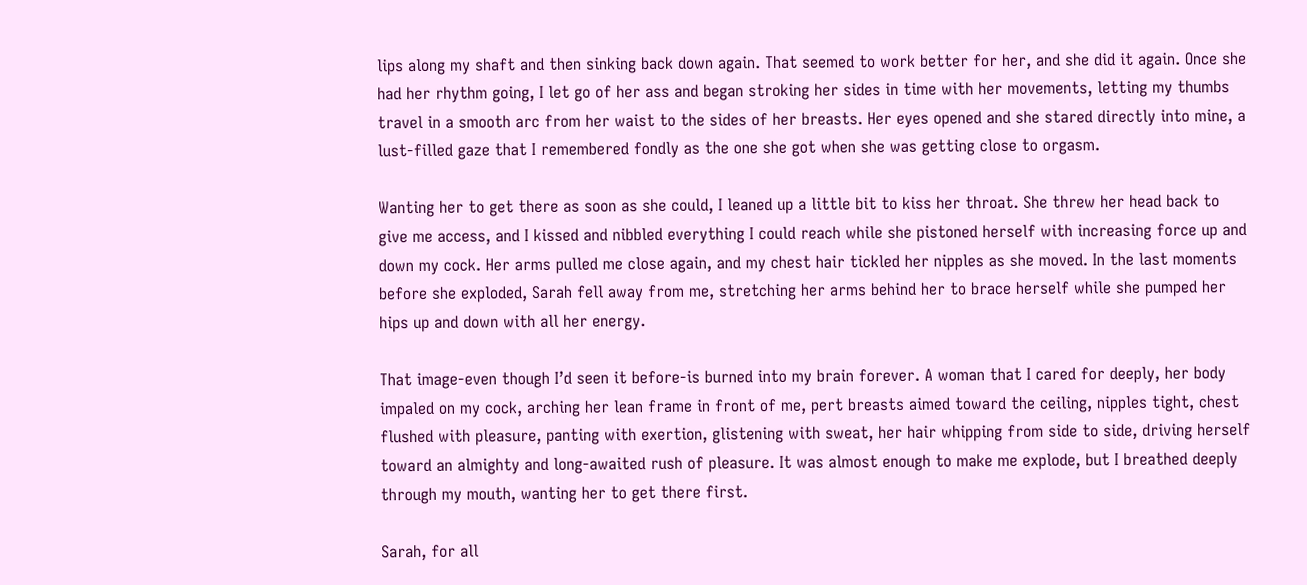lips along my shaft and then sinking back down again. That seemed to work better for her, and she did it again. Once she had her rhythm going, I let go of her ass and began stroking her sides in time with her movements, letting my thumbs travel in a smooth arc from her waist to the sides of her breasts. Her eyes opened and she stared directly into mine, a lust-filled gaze that I remembered fondly as the one she got when she was getting close to orgasm.

Wanting her to get there as soon as she could, I leaned up a little bit to kiss her throat. She threw her head back to give me access, and I kissed and nibbled everything I could reach while she pistoned herself with increasing force up and down my cock. Her arms pulled me close again, and my chest hair tickled her nipples as she moved. In the last moments before she exploded, Sarah fell away from me, stretching her arms behind her to brace herself while she pumped her hips up and down with all her energy.

That image-even though I’d seen it before-is burned into my brain forever. A woman that I cared for deeply, her body impaled on my cock, arching her lean frame in front of me, pert breasts aimed toward the ceiling, nipples tight, chest flushed with pleasure, panting with exertion, glistening with sweat, her hair whipping from side to side, driving herself toward an almighty and long-awaited rush of pleasure. It was almost enough to make me explode, but I breathed deeply through my mouth, wanting her to get there first.

Sarah, for all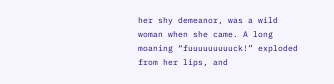her shy demeanor, was a wild woman when she came. A long moaning “fuuuuuuuuuck!” exploded from her lips, and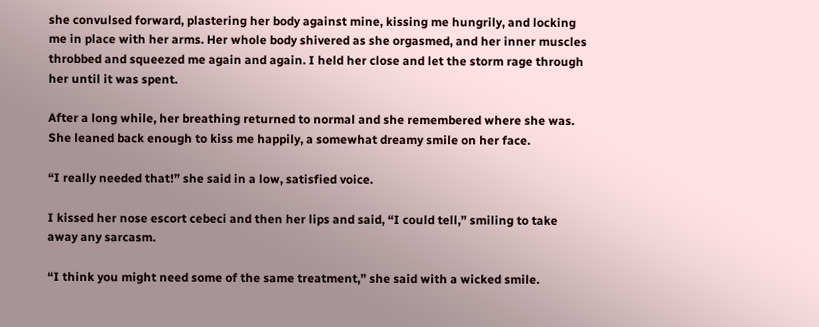she convulsed forward, plastering her body against mine, kissing me hungrily, and locking me in place with her arms. Her whole body shivered as she orgasmed, and her inner muscles throbbed and squeezed me again and again. I held her close and let the storm rage through her until it was spent.

After a long while, her breathing returned to normal and she remembered where she was. She leaned back enough to kiss me happily, a somewhat dreamy smile on her face.

“I really needed that!” she said in a low, satisfied voice.

I kissed her nose escort cebeci and then her lips and said, “I could tell,” smiling to take away any sarcasm.

“I think you might need some of the same treatment,” she said with a wicked smile.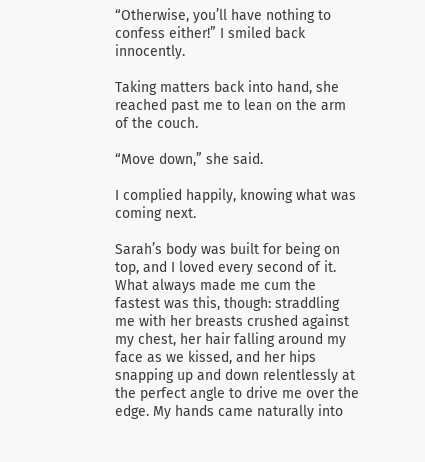“Otherwise, you’ll have nothing to confess either!” I smiled back innocently.

Taking matters back into hand, she reached past me to lean on the arm of the couch.

“Move down,” she said.

I complied happily, knowing what was coming next.

Sarah’s body was built for being on top, and I loved every second of it. What always made me cum the fastest was this, though: straddling me with her breasts crushed against my chest, her hair falling around my face as we kissed, and her hips snapping up and down relentlessly at the perfect angle to drive me over the edge. My hands came naturally into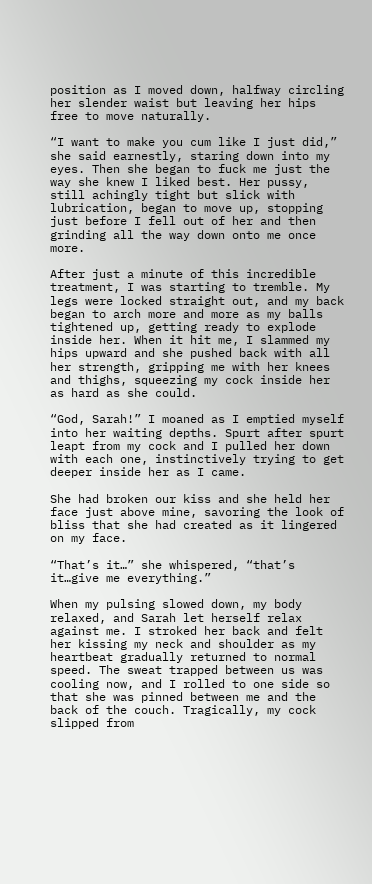position as I moved down, halfway circling her slender waist but leaving her hips free to move naturally.

“I want to make you cum like I just did,” she said earnestly, staring down into my eyes. Then she began to fuck me just the way she knew I liked best. Her pussy, still achingly tight but slick with lubrication, began to move up, stopping just before I fell out of her and then grinding all the way down onto me once more.

After just a minute of this incredible treatment, I was starting to tremble. My legs were locked straight out, and my back began to arch more and more as my balls tightened up, getting ready to explode inside her. When it hit me, I slammed my hips upward and she pushed back with all her strength, gripping me with her knees and thighs, squeezing my cock inside her as hard as she could.

“God, Sarah!” I moaned as I emptied myself into her waiting depths. Spurt after spurt leapt from my cock and I pulled her down with each one, instinctively trying to get deeper inside her as I came.

She had broken our kiss and she held her face just above mine, savoring the look of bliss that she had created as it lingered on my face.

“That’s it…” she whispered, “that’s it…give me everything.”

When my pulsing slowed down, my body relaxed, and Sarah let herself relax against me. I stroked her back and felt her kissing my neck and shoulder as my heartbeat gradually returned to normal speed. The sweat trapped between us was cooling now, and I rolled to one side so that she was pinned between me and the back of the couch. Tragically, my cock slipped from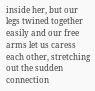inside her, but our legs twined together easily and our free arms let us caress each other, stretching out the sudden connection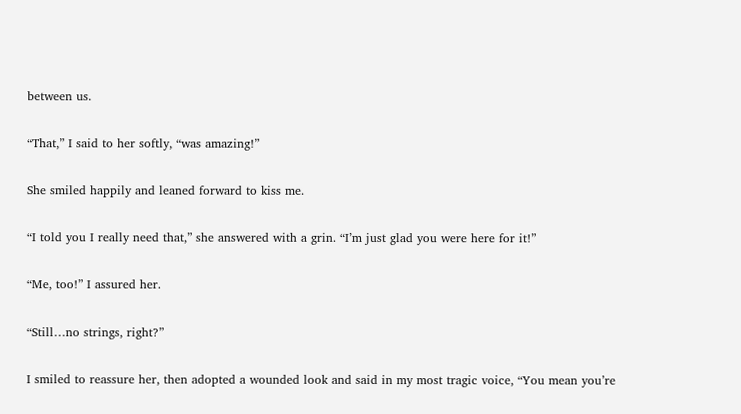between us.

“That,” I said to her softly, “was amazing!”

She smiled happily and leaned forward to kiss me.

“I told you I really need that,” she answered with a grin. “I’m just glad you were here for it!”

“Me, too!” I assured her.

“Still…no strings, right?”

I smiled to reassure her, then adopted a wounded look and said in my most tragic voice, “You mean you’re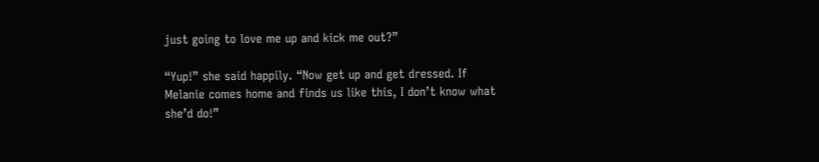just going to love me up and kick me out?”

“Yup!” she said happily. “Now get up and get dressed. If Melanie comes home and finds us like this, I don’t know what she’d do!”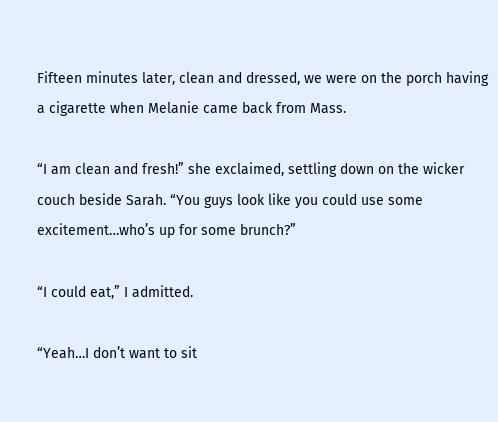Fifteen minutes later, clean and dressed, we were on the porch having a cigarette when Melanie came back from Mass.

“I am clean and fresh!” she exclaimed, settling down on the wicker couch beside Sarah. “You guys look like you could use some excitement…who’s up for some brunch?”

“I could eat,” I admitted.

“Yeah…I don’t want to sit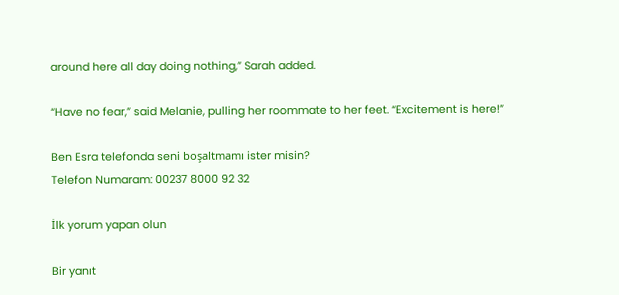around here all day doing nothing,” Sarah added.

“Have no fear,” said Melanie, pulling her roommate to her feet. “Excitement is here!”

Ben Esra telefonda seni boşaltmamı ister misin?
Telefon Numaram: 00237 8000 92 32

İlk yorum yapan olun

Bir yanıt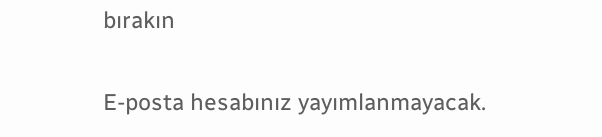bırakın

E-posta hesabınız yayımlanmayacak.